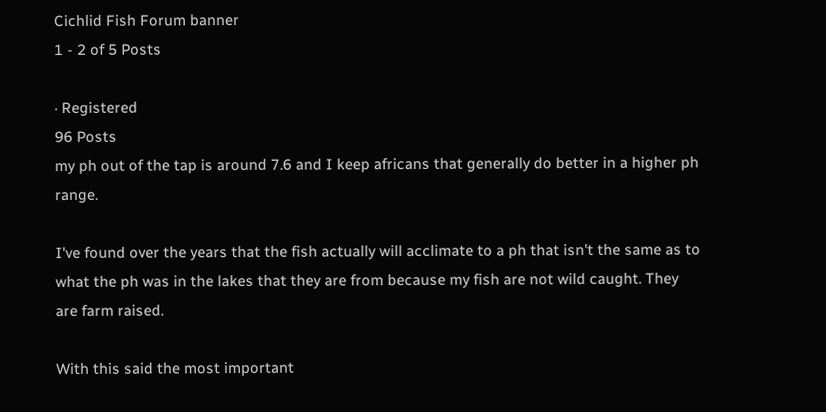Cichlid Fish Forum banner
1 - 2 of 5 Posts

· Registered
96 Posts
my ph out of the tap is around 7.6 and I keep africans that generally do better in a higher ph range.

I've found over the years that the fish actually will acclimate to a ph that isn't the same as to what the ph was in the lakes that they are from because my fish are not wild caught. They are farm raised.

With this said the most important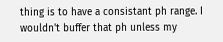thing is to have a consistant ph range. I wouldn't buffer that ph unless my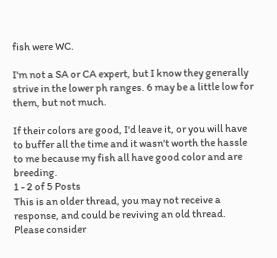fish were WC.

I'm not a SA or CA expert, but I know they generally strive in the lower ph ranges. 6 may be a little low for them, but not much.

If their colors are good, I'd leave it, or you will have to buffer all the time and it wasn't worth the hassle to me because my fish all have good color and are breeding.
1 - 2 of 5 Posts
This is an older thread, you may not receive a response, and could be reviving an old thread. Please consider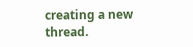creating a new thread.